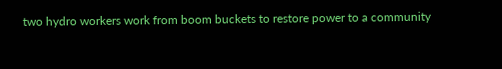two hydro workers work from boom buckets to restore power to a community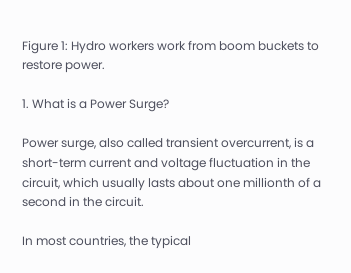Figure 1: Hydro workers work from boom buckets to restore power.

1. What is a Power Surge?

Power surge, also called transient overcurrent, is a short-term current and voltage fluctuation in the circuit, which usually lasts about one millionth of a second in the circuit.

In most countries, the typical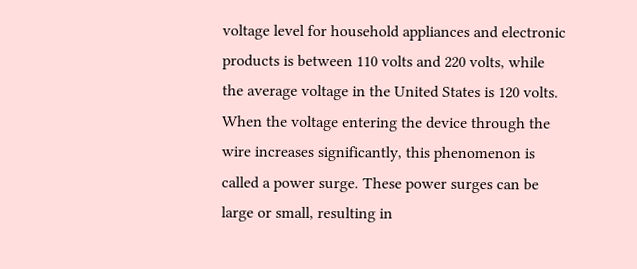voltage level for household appliances and electronic products is between 110 volts and 220 volts, while the average voltage in the United States is 120 volts. When the voltage entering the device through the wire increases significantly, this phenomenon is called a power surge. These power surges can be large or small, resulting in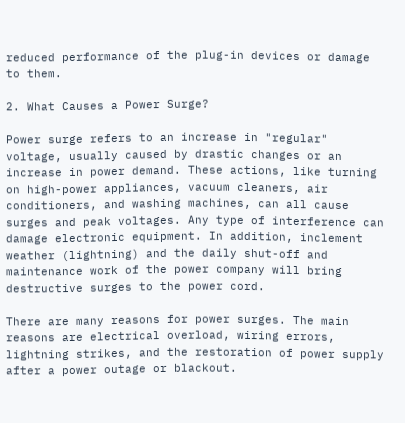reduced performance of the plug-in devices or damage to them.

2. What Causes a Power Surge?

Power surge refers to an increase in "regular" voltage, usually caused by drastic changes or an increase in power demand. These actions, like turning on high-power appliances, vacuum cleaners, air conditioners, and washing machines, can all cause surges and peak voltages. Any type of interference can damage electronic equipment. In addition, inclement weather (lightning) and the daily shut-off and maintenance work of the power company will bring destructive surges to the power cord.

There are many reasons for power surges. The main reasons are electrical overload, wiring errors, lightning strikes, and the restoration of power supply after a power outage or blackout.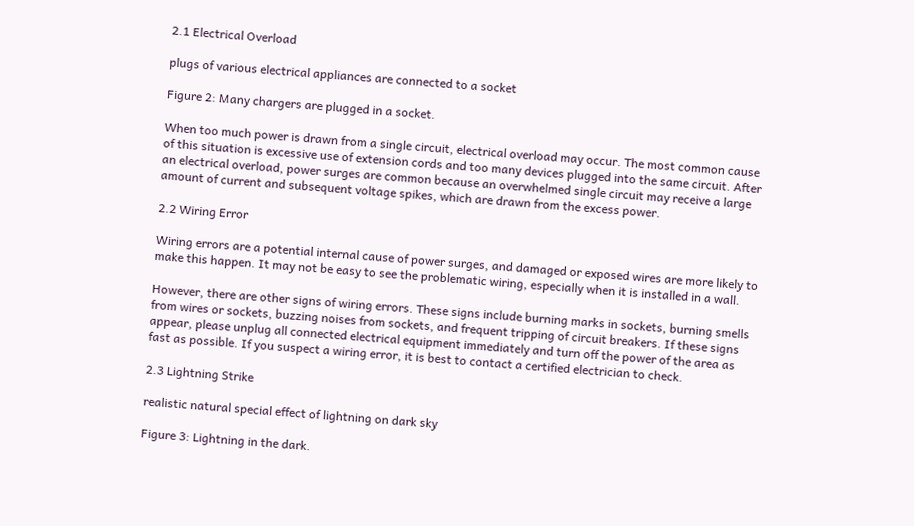2.1 Electrical Overload

plugs of various electrical appliances are connected to a socket

Figure 2: Many chargers are plugged in a socket.

When too much power is drawn from a single circuit, electrical overload may occur. The most common cause of this situation is excessive use of extension cords and too many devices plugged into the same circuit. After an electrical overload, power surges are common because an overwhelmed single circuit may receive a large amount of current and subsequent voltage spikes, which are drawn from the excess power.

2.2 Wiring Error

Wiring errors are a potential internal cause of power surges, and damaged or exposed wires are more likely to make this happen. It may not be easy to see the problematic wiring, especially when it is installed in a wall.

However, there are other signs of wiring errors. These signs include burning marks in sockets, burning smells from wires or sockets, buzzing noises from sockets, and frequent tripping of circuit breakers. If these signs appear, please unplug all connected electrical equipment immediately and turn off the power of the area as fast as possible. If you suspect a wiring error, it is best to contact a certified electrician to check.

2.3 Lightning Strike

realistic natural special effect of lightning on dark sky

Figure 3: Lightning in the dark.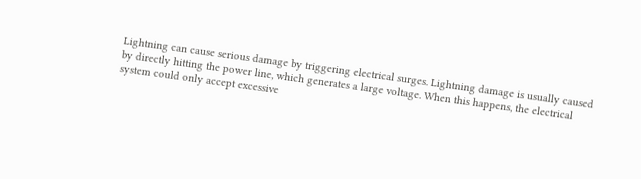Lightning can cause serious damage by triggering electrical surges. Lightning damage is usually caused by directly hitting the power line, which generates a large voltage. When this happens, the electrical system could only accept excessive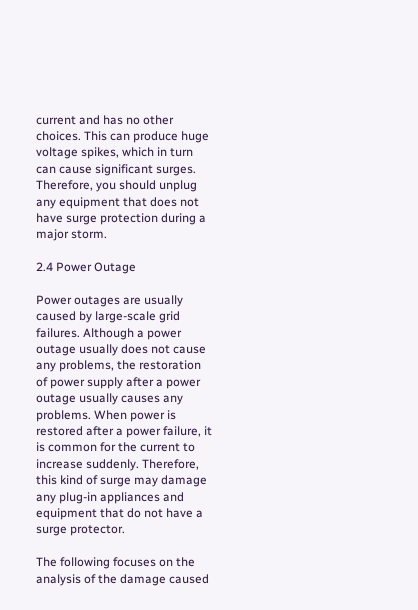current and has no other choices. This can produce huge voltage spikes, which in turn can cause significant surges. Therefore, you should unplug any equipment that does not have surge protection during a major storm.

2.4 Power Outage

Power outages are usually caused by large-scale grid failures. Although a power outage usually does not cause any problems, the restoration of power supply after a power outage usually causes any problems. When power is restored after a power failure, it is common for the current to increase suddenly. Therefore, this kind of surge may damage any plug-in appliances and equipment that do not have a surge protector.

The following focuses on the analysis of the damage caused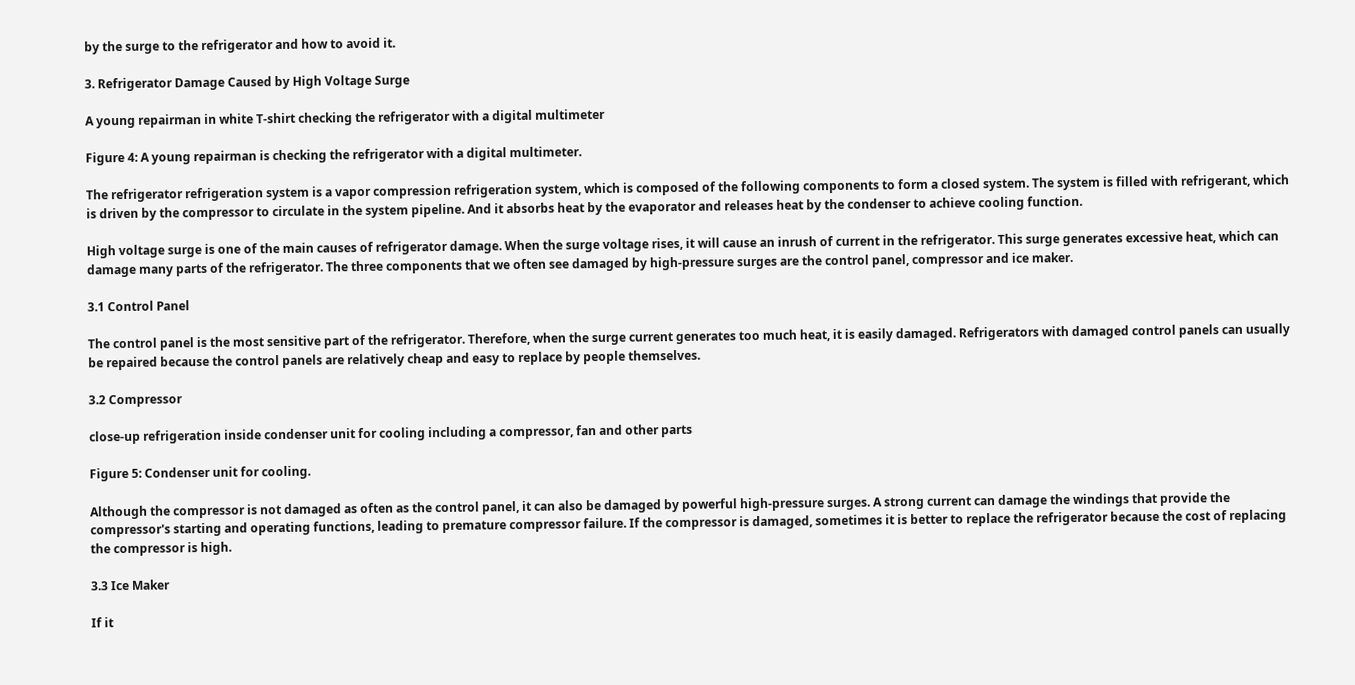by the surge to the refrigerator and how to avoid it.

3. Refrigerator Damage Caused by High Voltage Surge

A young repairman in white T-shirt checking the refrigerator with a digital multimeter

Figure 4: A young repairman is checking the refrigerator with a digital multimeter.

The refrigerator refrigeration system is a vapor compression refrigeration system, which is composed of the following components to form a closed system. The system is filled with refrigerant, which is driven by the compressor to circulate in the system pipeline. And it absorbs heat by the evaporator and releases heat by the condenser to achieve cooling function.

High voltage surge is one of the main causes of refrigerator damage. When the surge voltage rises, it will cause an inrush of current in the refrigerator. This surge generates excessive heat, which can damage many parts of the refrigerator. The three components that we often see damaged by high-pressure surges are the control panel, compressor and ice maker.

3.1 Control Panel

The control panel is the most sensitive part of the refrigerator. Therefore, when the surge current generates too much heat, it is easily damaged. Refrigerators with damaged control panels can usually be repaired because the control panels are relatively cheap and easy to replace by people themselves.

3.2 Compressor

close-up refrigeration inside condenser unit for cooling including a compressor, fan and other parts

Figure 5: Condenser unit for cooling.

Although the compressor is not damaged as often as the control panel, it can also be damaged by powerful high-pressure surges. A strong current can damage the windings that provide the compressor's starting and operating functions, leading to premature compressor failure. If the compressor is damaged, sometimes it is better to replace the refrigerator because the cost of replacing the compressor is high.

3.3 Ice Maker

If it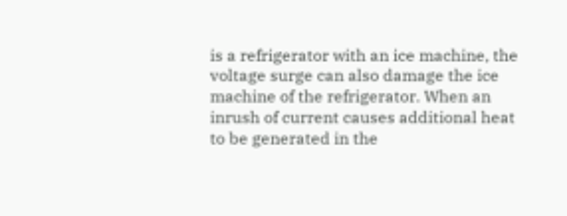is a refrigerator with an ice machine, the voltage surge can also damage the ice machine of the refrigerator. When an inrush of current causes additional heat to be generated in the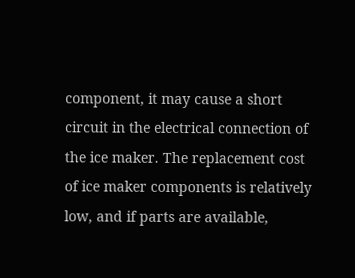component, it may cause a short circuit in the electrical connection of the ice maker. The replacement cost of ice maker components is relatively low, and if parts are available,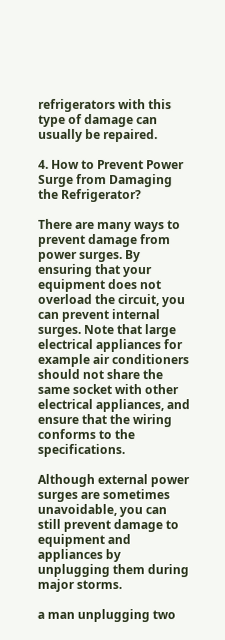refrigerators with this type of damage can usually be repaired.

4. How to Prevent Power Surge from Damaging the Refrigerator?

There are many ways to prevent damage from power surges. By ensuring that your equipment does not overload the circuit, you can prevent internal surges. Note that large electrical appliances for example air conditioners should not share the same socket with other electrical appliances, and ensure that the wiring conforms to the specifications.

Although external power surges are sometimes unavoidable, you can still prevent damage to equipment and appliances by unplugging them during major storms.

a man unplugging two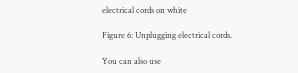electrical cords on white

Figure 6: Unplugging electrical cords.

You can also use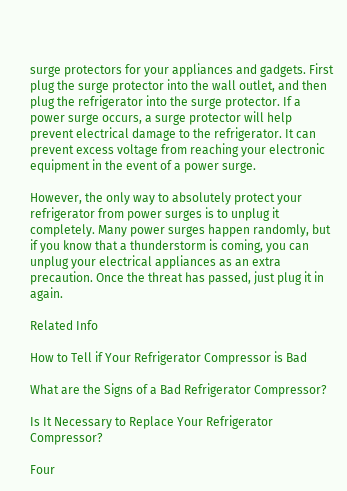surge protectors for your appliances and gadgets. First plug the surge protector into the wall outlet, and then plug the refrigerator into the surge protector. If a power surge occurs, a surge protector will help prevent electrical damage to the refrigerator. It can prevent excess voltage from reaching your electronic equipment in the event of a power surge.

However, the only way to absolutely protect your refrigerator from power surges is to unplug it completely. Many power surges happen randomly, but if you know that a thunderstorm is coming, you can unplug your electrical appliances as an extra precaution. Once the threat has passed, just plug it in again.

Related Info

How to Tell if Your Refrigerator Compressor is Bad

What are the Signs of a Bad Refrigerator Compressor?

Is It Necessary to Replace Your Refrigerator Compressor?

Four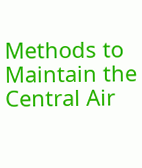Methods to Maintain the Central Air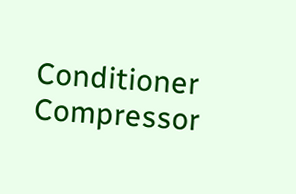Conditioner Compressor